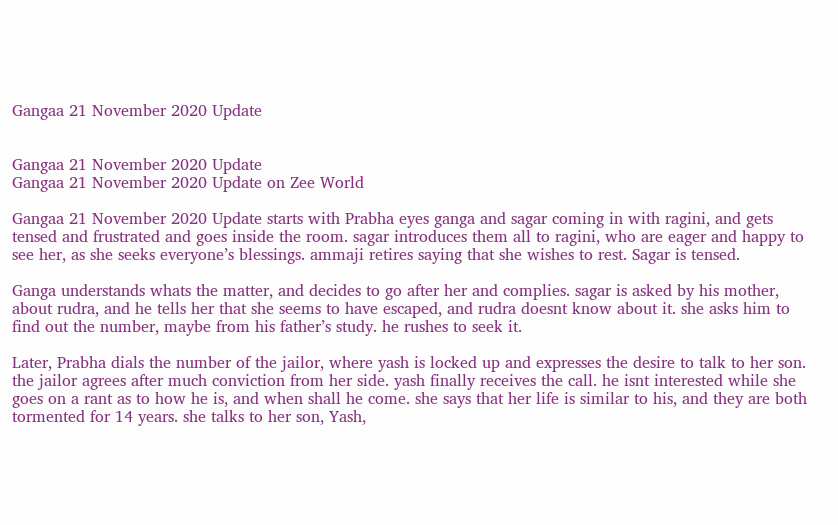Gangaa 21 November 2020 Update


Gangaa 21 November 2020 Update
Gangaa 21 November 2020 Update on Zee World

Gangaa 21 November 2020 Update starts with Prabha eyes ganga and sagar coming in with ragini, and gets tensed and frustrated and goes inside the room. sagar introduces them all to ragini, who are eager and happy to see her, as she seeks everyone’s blessings. ammaji retires saying that she wishes to rest. Sagar is tensed.

Ganga understands whats the matter, and decides to go after her and complies. sagar is asked by his mother, about rudra, and he tells her that she seems to have escaped, and rudra doesnt know about it. she asks him to find out the number, maybe from his father’s study. he rushes to seek it.

Later, Prabha dials the number of the jailor, where yash is locked up and expresses the desire to talk to her son. the jailor agrees after much conviction from her side. yash finally receives the call. he isnt interested while she goes on a rant as to how he is, and when shall he come. she says that her life is similar to his, and they are both tormented for 14 years. she talks to her son, Yash,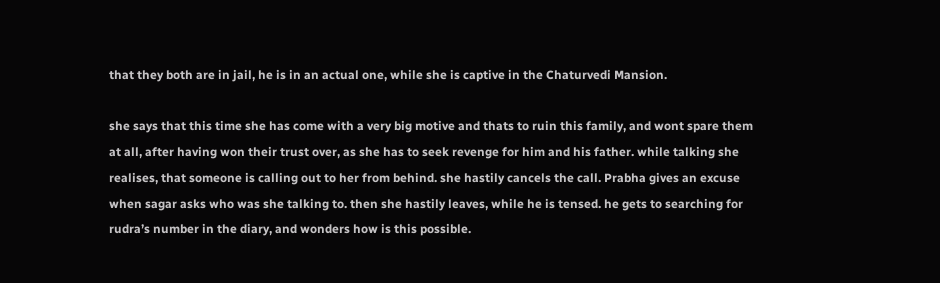that they both are in jail, he is in an actual one, while she is captive in the Chaturvedi Mansion.

she says that this time she has come with a very big motive and thats to ruin this family, and wont spare them at all, after having won their trust over, as she has to seek revenge for him and his father. while talking she realises, that someone is calling out to her from behind. she hastily cancels the call. Prabha gives an excuse when sagar asks who was she talking to. then she hastily leaves, while he is tensed. he gets to searching for rudra’s number in the diary, and wonders how is this possible.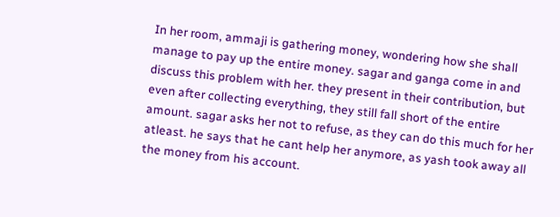In her room, ammaji is gathering money, wondering how she shall manage to pay up the entire money. sagar and ganga come in and discuss this problem with her. they present in their contribution, but even after collecting everything, they still fall short of the entire amount. sagar asks her not to refuse, as they can do this much for her atleast. he says that he cant help her anymore, as yash took away all the money from his account.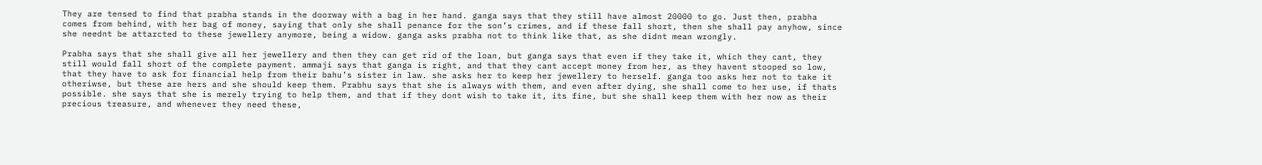They are tensed to find that prabha stands in the doorway with a bag in her hand. ganga says that they still have almost 20000 to go. Just then, prabha comes from behind, with her bag of money, saying that only she shall penance for the son’s crimes, and if these fall short, then she shall pay anyhow, since she neednt be attarcted to these jewellery anymore, being a widow. ganga asks prabha not to think like that, as she didnt mean wrongly.

Prabha says that she shall give all her jewellery and then they can get rid of the loan, but ganga says that even if they take it, which they cant, they still would fall short of the complete payment. ammaji says that ganga is right, and that they cant accept money from her, as they havent stooped so low, that they have to ask for financial help from their bahu’s sister in law. she asks her to keep her jewellery to herself. ganga too asks her not to take it otheriwse, but these are hers and she should keep them. Prabhu says that she is always with them, and even after dying, she shall come to her use, if thats possible. she says that she is merely trying to help them, and that if they dont wish to take it, its fine, but she shall keep them with her now as their precious treasure, and whenever they need these,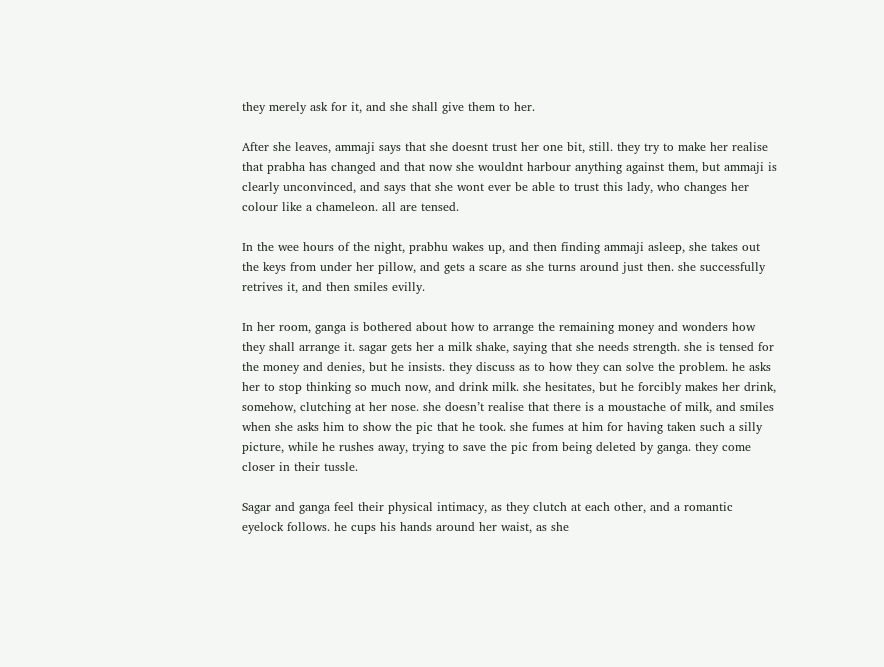they merely ask for it, and she shall give them to her.

After she leaves, ammaji says that she doesnt trust her one bit, still. they try to make her realise that prabha has changed and that now she wouldnt harbour anything against them, but ammaji is clearly unconvinced, and says that she wont ever be able to trust this lady, who changes her colour like a chameleon. all are tensed.

In the wee hours of the night, prabhu wakes up, and then finding ammaji asleep, she takes out the keys from under her pillow, and gets a scare as she turns around just then. she successfully retrives it, and then smiles evilly.

In her room, ganga is bothered about how to arrange the remaining money and wonders how they shall arrange it. sagar gets her a milk shake, saying that she needs strength. she is tensed for the money and denies, but he insists. they discuss as to how they can solve the problem. he asks her to stop thinking so much now, and drink milk. she hesitates, but he forcibly makes her drink, somehow, clutching at her nose. she doesn’t realise that there is a moustache of milk, and smiles when she asks him to show the pic that he took. she fumes at him for having taken such a silly picture, while he rushes away, trying to save the pic from being deleted by ganga. they come closer in their tussle.

Sagar and ganga feel their physical intimacy, as they clutch at each other, and a romantic eyelock follows. he cups his hands around her waist, as she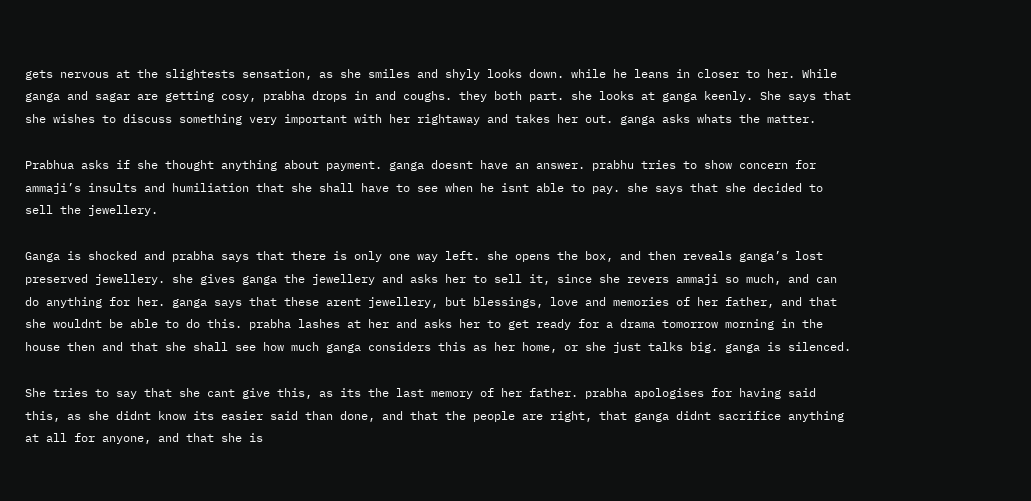gets nervous at the slightests sensation, as she smiles and shyly looks down. while he leans in closer to her. While ganga and sagar are getting cosy, prabha drops in and coughs. they both part. she looks at ganga keenly. She says that she wishes to discuss something very important with her rightaway and takes her out. ganga asks whats the matter.

Prabhua asks if she thought anything about payment. ganga doesnt have an answer. prabhu tries to show concern for ammaji’s insults and humiliation that she shall have to see when he isnt able to pay. she says that she decided to sell the jewellery.

Ganga is shocked and prabha says that there is only one way left. she opens the box, and then reveals ganga’s lost preserved jewellery. she gives ganga the jewellery and asks her to sell it, since she revers ammaji so much, and can do anything for her. ganga says that these arent jewellery, but blessings, love and memories of her father, and that she wouldnt be able to do this. prabha lashes at her and asks her to get ready for a drama tomorrow morning in the house then and that she shall see how much ganga considers this as her home, or she just talks big. ganga is silenced.

She tries to say that she cant give this, as its the last memory of her father. prabha apologises for having said this, as she didnt know its easier said than done, and that the people are right, that ganga didnt sacrifice anything at all for anyone, and that she is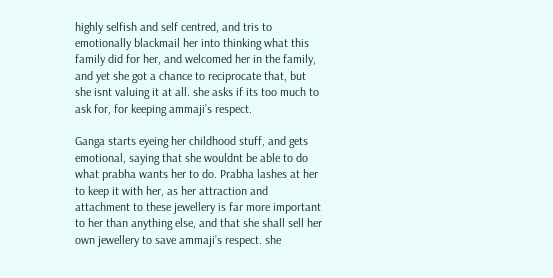highly selfish and self centred, and tris to emotionally blackmail her into thinking what this family did for her, and welcomed her in the family, and yet she got a chance to reciprocate that, but she isnt valuing it at all. she asks if its too much to ask for, for keeping ammaji’s respect.

Ganga starts eyeing her childhood stuff, and gets emotional, saying that she wouldnt be able to do what prabha wants her to do. Prabha lashes at her to keep it with her, as her attraction and attachment to these jewellery is far more important to her than anything else, and that she shall sell her own jewellery to save ammaji’s respect. she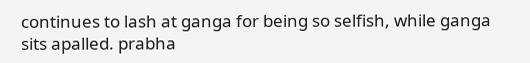continues to lash at ganga for being so selfish, while ganga sits apalled. prabha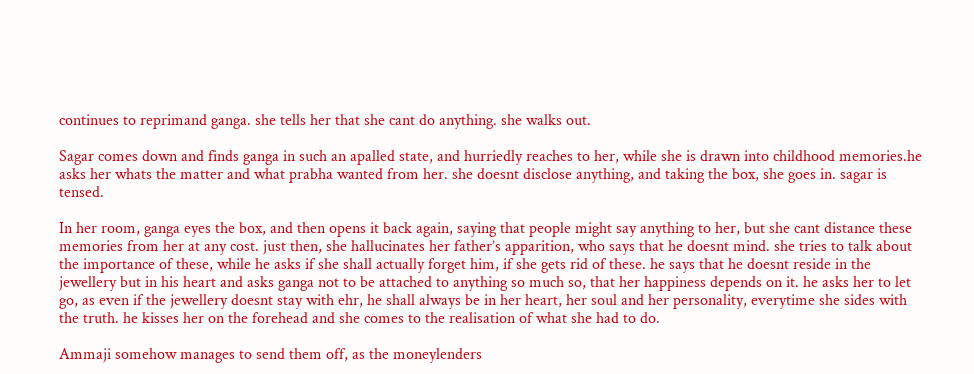continues to reprimand ganga. she tells her that she cant do anything. she walks out.

Sagar comes down and finds ganga in such an apalled state, and hurriedly reaches to her, while she is drawn into childhood memories.he asks her whats the matter and what prabha wanted from her. she doesnt disclose anything, and taking the box, she goes in. sagar is tensed.

In her room, ganga eyes the box, and then opens it back again, saying that people might say anything to her, but she cant distance these memories from her at any cost. just then, she hallucinates her father’s apparition, who says that he doesnt mind. she tries to talk about the importance of these, while he asks if she shall actually forget him, if she gets rid of these. he says that he doesnt reside in the jewellery but in his heart and asks ganga not to be attached to anything so much so, that her happiness depends on it. he asks her to let go, as even if the jewellery doesnt stay with ehr, he shall always be in her heart, her soul and her personality, everytime she sides with the truth. he kisses her on the forehead and she comes to the realisation of what she had to do.

Ammaji somehow manages to send them off, as the moneylenders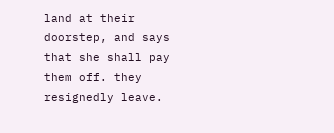land at their doorstep, and says that she shall pay them off. they resignedly leave.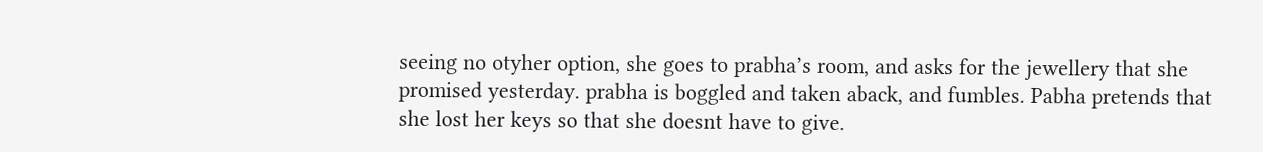seeing no otyher option, she goes to prabha’s room, and asks for the jewellery that she promised yesterday. prabha is boggled and taken aback, and fumbles. Pabha pretends that she lost her keys so that she doesnt have to give.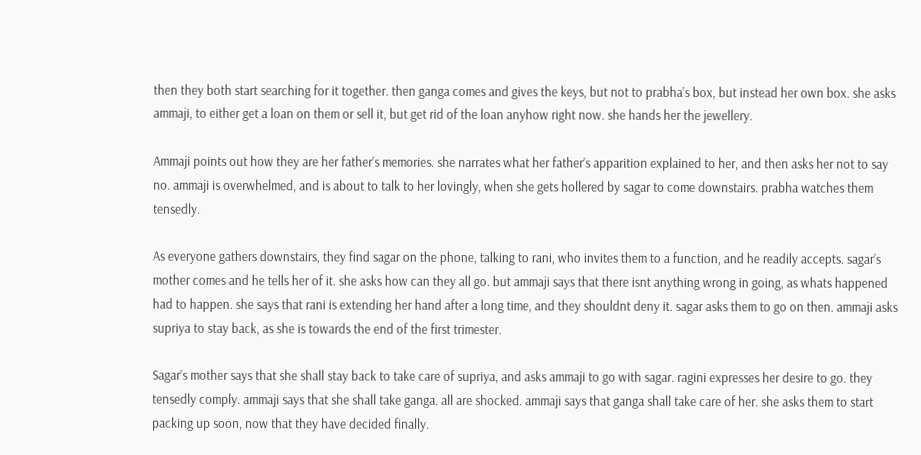then they both start searching for it together. then ganga comes and gives the keys, but not to prabha’s box, but instead her own box. she asks ammaji, to either get a loan on them or sell it, but get rid of the loan anyhow right now. she hands her the jewellery.

Ammaji points out how they are her father’s memories. she narrates what her father’s apparition explained to her, and then asks her not to say no. ammaji is overwhelmed, and is about to talk to her lovingly, when she gets hollered by sagar to come downstairs. prabha watches them tensedly.

As everyone gathers downstairs, they find sagar on the phone, talking to rani, who invites them to a function, and he readily accepts. sagar’s mother comes and he tells her of it. she asks how can they all go. but ammaji says that there isnt anything wrong in going, as whats happened had to happen. she says that rani is extending her hand after a long time, and they shouldnt deny it. sagar asks them to go on then. ammaji asks supriya to stay back, as she is towards the end of the first trimester.

Sagar’s mother says that she shall stay back to take care of supriya, and asks ammaji to go with sagar. ragini expresses her desire to go. they tensedly comply. ammaji says that she shall take ganga. all are shocked. ammaji says that ganga shall take care of her. she asks them to start packing up soon, now that they have decided finally.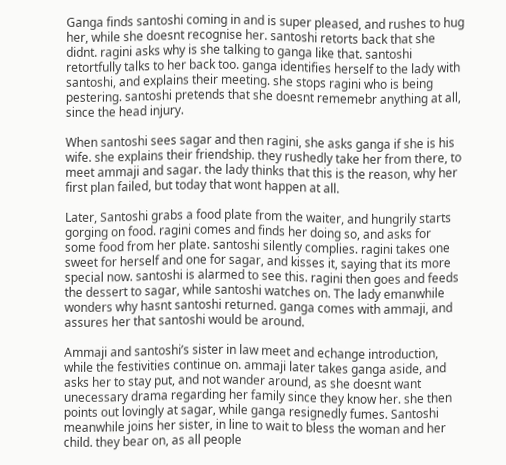Ganga finds santoshi coming in and is super pleased, and rushes to hug her, while she doesnt recognise her. santoshi retorts back that she didnt. ragini asks why is she talking to ganga like that. santoshi retortfully talks to her back too. ganga identifies herself to the lady with santoshi, and explains their meeting. she stops ragini who is being pestering. santoshi pretends that she doesnt rememebr anything at all, since the head injury.

When santoshi sees sagar and then ragini, she asks ganga if she is his wife. she explains their friendship. they rushedly take her from there, to meet ammaji and sagar. the lady thinks that this is the reason, why her first plan failed, but today that wont happen at all.

Later, Santoshi grabs a food plate from the waiter, and hungrily starts gorging on food. ragini comes and finds her doing so, and asks for some food from her plate. santoshi silently complies. ragini takes one sweet for herself and one for sagar, and kisses it, saying that its more special now. santoshi is alarmed to see this. ragini then goes and feeds the dessert to sagar, while santoshi watches on. The lady emanwhile wonders why hasnt santoshi returned. ganga comes with ammaji, and assures her that santoshi would be around.

Ammaji and santoshi’s sister in law meet and echange introduction, while the festivities continue on. ammaji later takes ganga aside, and asks her to stay put, and not wander around, as she doesnt want unecessary drama regarding her family since they know her. she then points out lovingly at sagar, while ganga resignedly fumes. Santoshi meanwhile joins her sister, in line to wait to bless the woman and her child. they bear on, as all people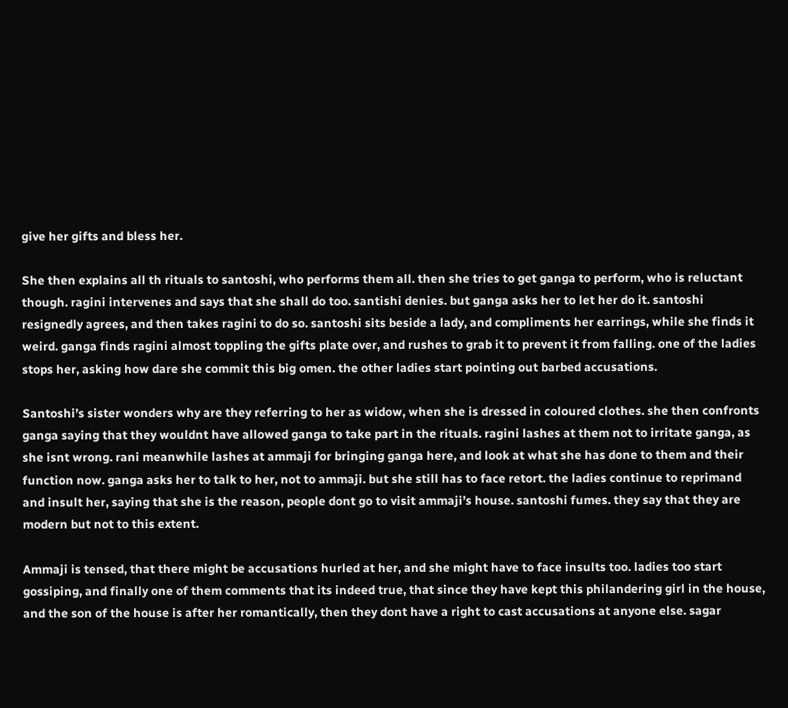give her gifts and bless her.

She then explains all th rituals to santoshi, who performs them all. then she tries to get ganga to perform, who is reluctant though. ragini intervenes and says that she shall do too. santishi denies. but ganga asks her to let her do it. santoshi resignedly agrees, and then takes ragini to do so. santoshi sits beside a lady, and compliments her earrings, while she finds it weird. ganga finds ragini almost toppling the gifts plate over, and rushes to grab it to prevent it from falling. one of the ladies stops her, asking how dare she commit this big omen. the other ladies start pointing out barbed accusations.

Santoshi’s sister wonders why are they referring to her as widow, when she is dressed in coloured clothes. she then confronts ganga saying that they wouldnt have allowed ganga to take part in the rituals. ragini lashes at them not to irritate ganga, as she isnt wrong. rani meanwhile lashes at ammaji for bringing ganga here, and look at what she has done to them and their function now. ganga asks her to talk to her, not to ammaji. but she still has to face retort. the ladies continue to reprimand and insult her, saying that she is the reason, people dont go to visit ammaji’s house. santoshi fumes. they say that they are modern but not to this extent.

Ammaji is tensed, that there might be accusations hurled at her, and she might have to face insults too. ladies too start gossiping, and finally one of them comments that its indeed true, that since they have kept this philandering girl in the house, and the son of the house is after her romantically, then they dont have a right to cast accusations at anyone else. sagar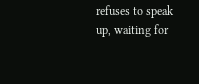refuses to speak up, waiting for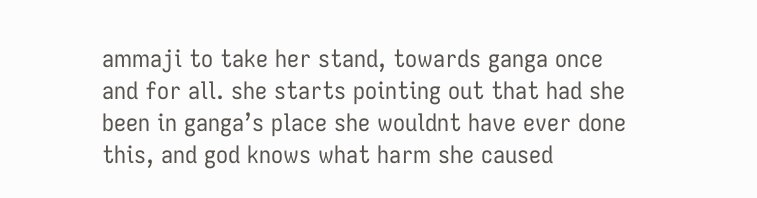ammaji to take her stand, towards ganga once and for all. she starts pointing out that had she been in ganga’s place she wouldnt have ever done this, and god knows what harm she caused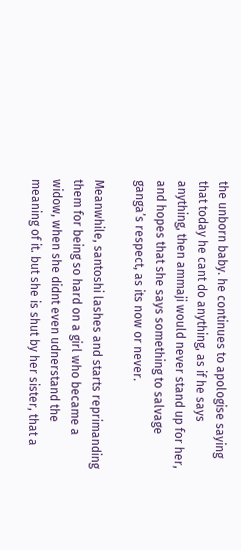the unborn baby. he continues to apologise saying that today he cant do anything, as if he says anything, then ammaji would never stand up for her, and hopes that she says something to salvage ganga’s respect, as its now or never.

Meanwhile, santoshi lashes and starts reprimanding them for being so hard on a girl who became a widow, when she didnt even udnerstand the meaning of it. but she is shut by her sister, that a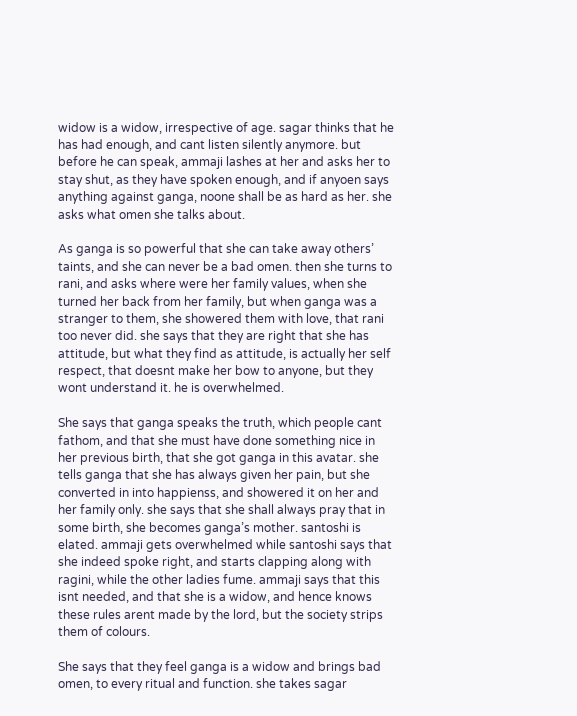widow is a widow, irrespective of age. sagar thinks that he has had enough, and cant listen silently anymore. but before he can speak, ammaji lashes at her and asks her to stay shut, as they have spoken enough, and if anyoen says anything against ganga, noone shall be as hard as her. she asks what omen she talks about.

As ganga is so powerful that she can take away others’ taints, and she can never be a bad omen. then she turns to rani, and asks where were her family values, when she turned her back from her family, but when ganga was a stranger to them, she showered them with love, that rani too never did. she says that they are right that she has attitude, but what they find as attitude, is actually her self respect, that doesnt make her bow to anyone, but they wont understand it. he is overwhelmed.

She says that ganga speaks the truth, which people cant fathom, and that she must have done something nice in her previous birth, that she got ganga in this avatar. she tells ganga that she has always given her pain, but she converted in into happienss, and showered it on her and her family only. she says that she shall always pray that in some birth, she becomes ganga’s mother. santoshi is elated. ammaji gets overwhelmed while santoshi says that she indeed spoke right, and starts clapping along with ragini, while the other ladies fume. ammaji says that this isnt needed, and that she is a widow, and hence knows these rules arent made by the lord, but the society strips them of colours.

She says that they feel ganga is a widow and brings bad omen, to every ritual and function. she takes sagar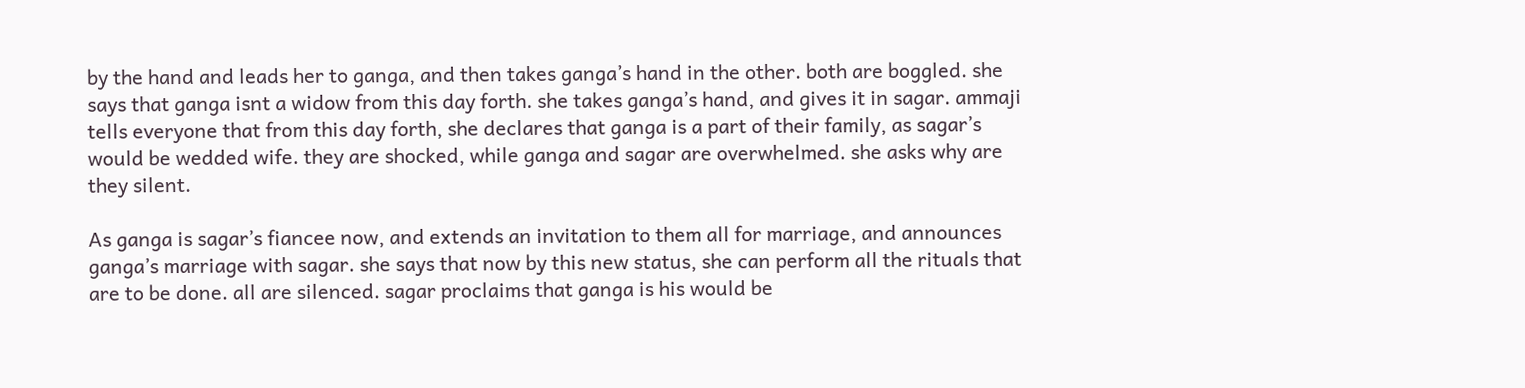by the hand and leads her to ganga, and then takes ganga’s hand in the other. both are boggled. she says that ganga isnt a widow from this day forth. she takes ganga’s hand, and gives it in sagar. ammaji tells everyone that from this day forth, she declares that ganga is a part of their family, as sagar’s would be wedded wife. they are shocked, while ganga and sagar are overwhelmed. she asks why are they silent.

As ganga is sagar’s fiancee now, and extends an invitation to them all for marriage, and announces ganga’s marriage with sagar. she says that now by this new status, she can perform all the rituals that are to be done. all are silenced. sagar proclaims that ganga is his would be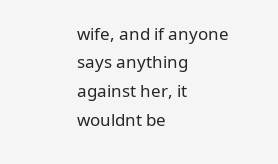wife, and if anyone says anything against her, it wouldnt be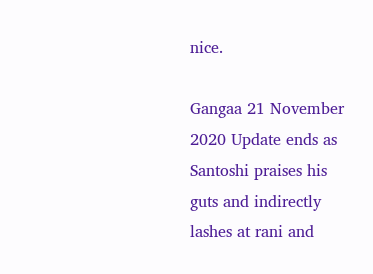nice.

Gangaa 21 November 2020 Update ends as Santoshi praises his guts and indirectly lashes at rani and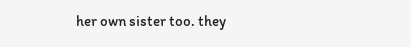her own sister too. they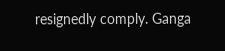resignedly comply. Ganga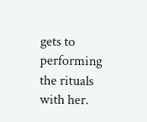gets to performing the rituals with her.